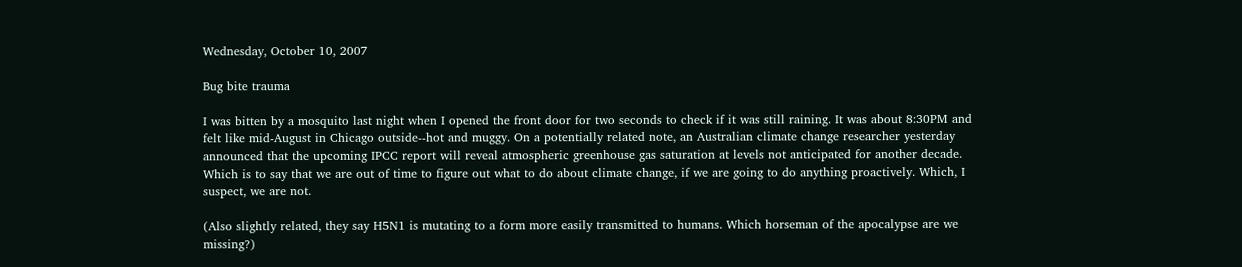Wednesday, October 10, 2007

Bug bite trauma

I was bitten by a mosquito last night when I opened the front door for two seconds to check if it was still raining. It was about 8:30PM and felt like mid-August in Chicago outside--hot and muggy. On a potentially related note, an Australian climate change researcher yesterday announced that the upcoming IPCC report will reveal atmospheric greenhouse gas saturation at levels not anticipated for another decade. Which is to say that we are out of time to figure out what to do about climate change, if we are going to do anything proactively. Which, I suspect, we are not.

(Also slightly related, they say H5N1 is mutating to a form more easily transmitted to humans. Which horseman of the apocalypse are we missing?)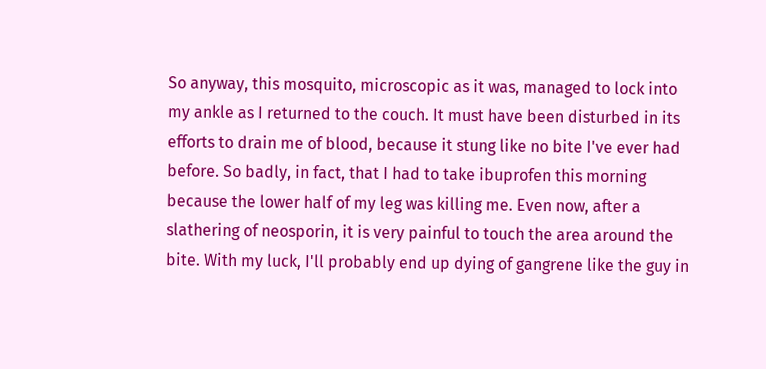So anyway, this mosquito, microscopic as it was, managed to lock into my ankle as I returned to the couch. It must have been disturbed in its efforts to drain me of blood, because it stung like no bite I've ever had before. So badly, in fact, that I had to take ibuprofen this morning because the lower half of my leg was killing me. Even now, after a slathering of neosporin, it is very painful to touch the area around the bite. With my luck, I'll probably end up dying of gangrene like the guy in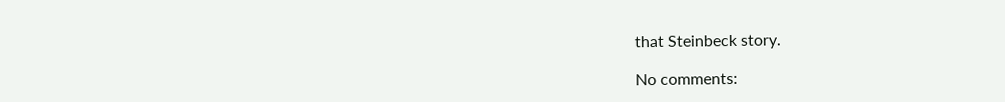that Steinbeck story.

No comments: